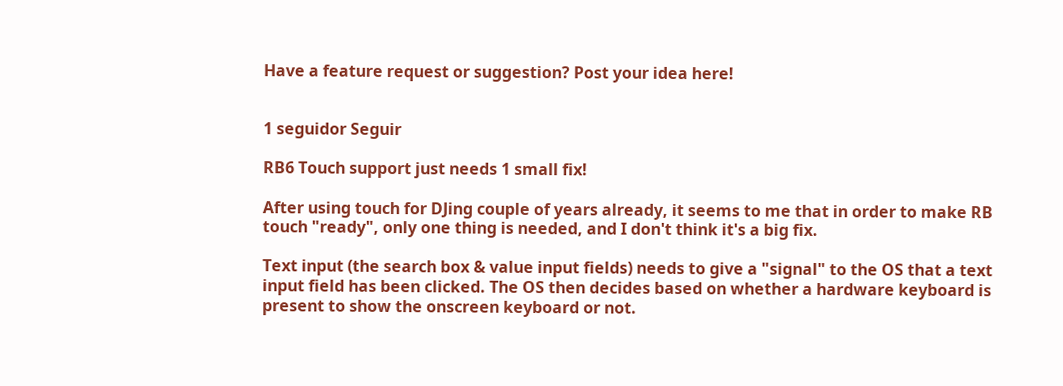Have a feature request or suggestion? Post your idea here!


1 seguidor Seguir

RB6 Touch support just needs 1 small fix!

After using touch for DJing couple of years already, it seems to me that in order to make RB touch "ready", only one thing is needed, and I don't think it's a big fix.

Text input (the search box & value input fields) needs to give a "signal" to the OS that a text input field has been clicked. The OS then decides based on whether a hardware keyboard is present to show the onscreen keyboard or not.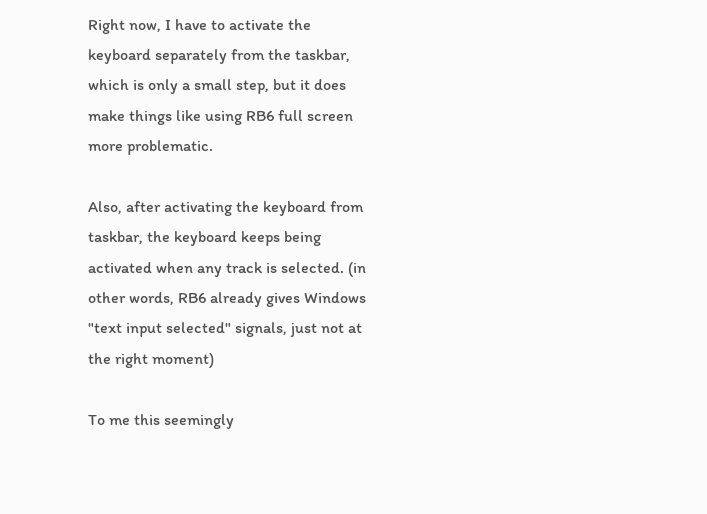Right now, I have to activate the keyboard separately from the taskbar, which is only a small step, but it does make things like using RB6 full screen more problematic.

Also, after activating the keyboard from taskbar, the keyboard keeps being activated when any track is selected. (in other words, RB6 already gives Windows "text input selected" signals, just not at the right moment)

To me this seemingly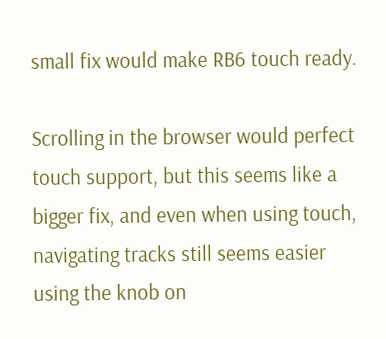small fix would make RB6 touch ready.

Scrolling in the browser would perfect touch support, but this seems like a bigger fix, and even when using touch, navigating tracks still seems easier using the knob on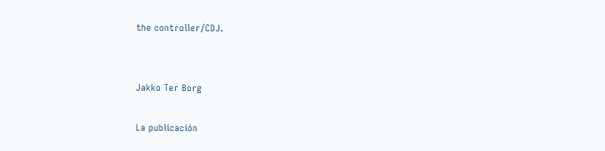the controller/CDJ.


Jakko Ter Borg

La publicación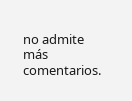no admite más comentarios.